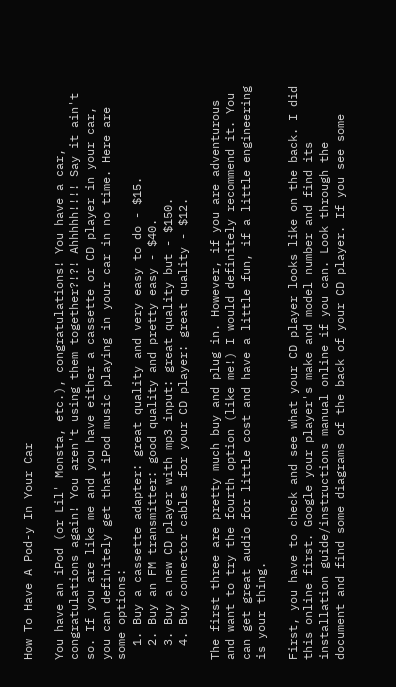How To Have A Pod-y In Your Car

You have an iPod (or Lil' Monsta, etc.), congratulations! You have a car, congratulations again! You aren't using them together?!?! Ahhhhh!!!! Say it ain't so. If you are like me and you have either a cassette or CD player in your car, you can definitely get that iPod music playing in your car in no time. Here are some options:
  1. Buy a cassette adapter: great quality and very easy to do - $15.
  2. Buy an FM transmitter: good quality and pretty easy - $40.
  3. Buy a new CD player with mp3 input: great quality but - $150.
  4. Buy connector cables for your CD player: great quality - $12.

The first three are pretty much buy and plug in. However, if you are adventurous and want to try the fourth option (like me!) I would definitely recommend it. You can get great audio for little cost and have a little fun, if a little engineering is your thing.

First, you have to check and see what your CD player looks like on the back. I did this online first. Google your player's make and model number and find its installation guide/instructions manual online if you can. Look through the document and find some diagrams of the back of your CD player. If you see some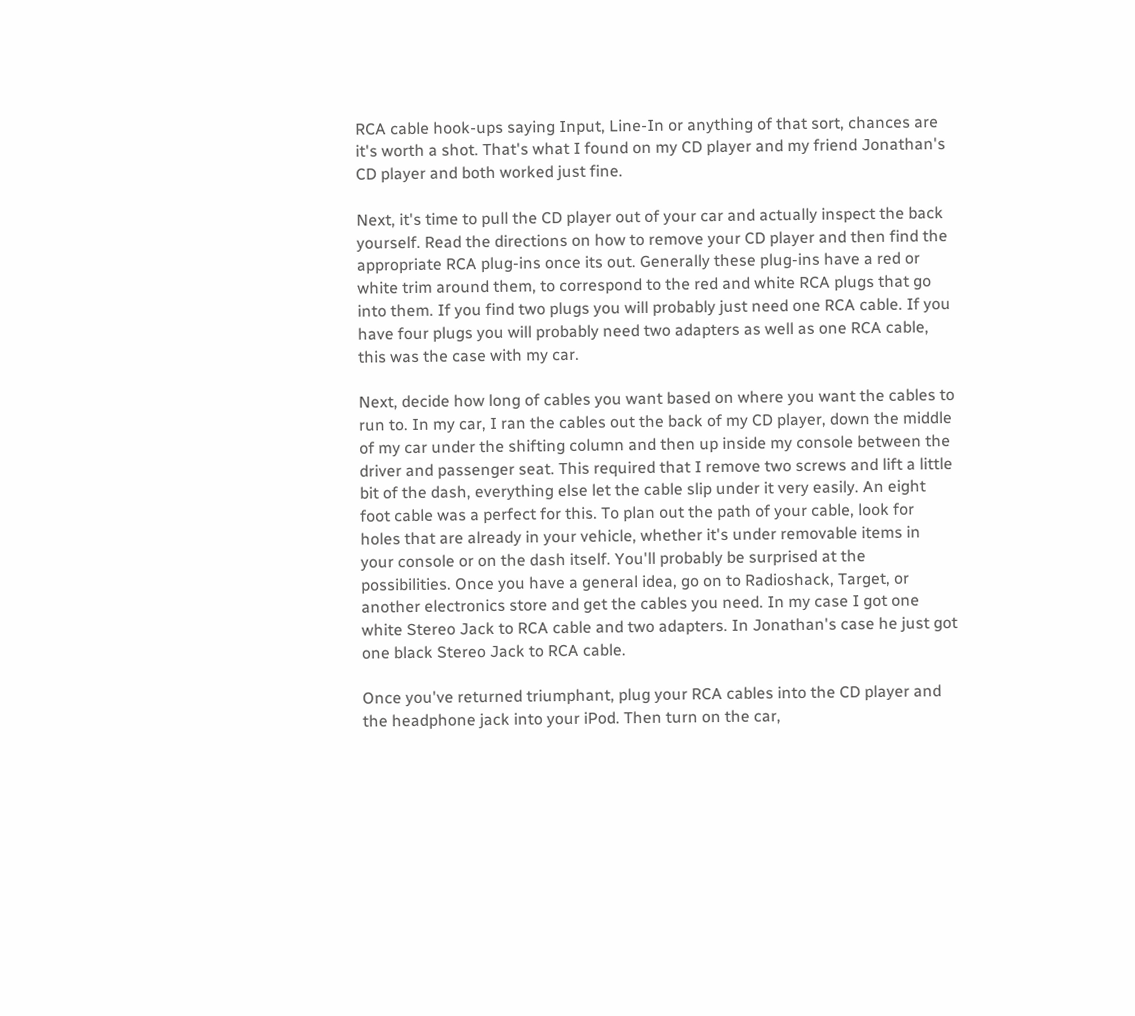RCA cable hook-ups saying Input, Line-In or anything of that sort, chances are it's worth a shot. That's what I found on my CD player and my friend Jonathan's CD player and both worked just fine.

Next, it's time to pull the CD player out of your car and actually inspect the back yourself. Read the directions on how to remove your CD player and then find the appropriate RCA plug-ins once its out. Generally these plug-ins have a red or white trim around them, to correspond to the red and white RCA plugs that go into them. If you find two plugs you will probably just need one RCA cable. If you have four plugs you will probably need two adapters as well as one RCA cable, this was the case with my car.

Next, decide how long of cables you want based on where you want the cables to run to. In my car, I ran the cables out the back of my CD player, down the middle of my car under the shifting column and then up inside my console between the driver and passenger seat. This required that I remove two screws and lift a little bit of the dash, everything else let the cable slip under it very easily. An eight foot cable was a perfect for this. To plan out the path of your cable, look for holes that are already in your vehicle, whether it's under removable items in your console or on the dash itself. You'll probably be surprised at the possibilities. Once you have a general idea, go on to Radioshack, Target, or another electronics store and get the cables you need. In my case I got one white Stereo Jack to RCA cable and two adapters. In Jonathan's case he just got one black Stereo Jack to RCA cable.

Once you've returned triumphant, plug your RCA cables into the CD player and the headphone jack into your iPod. Then turn on the car,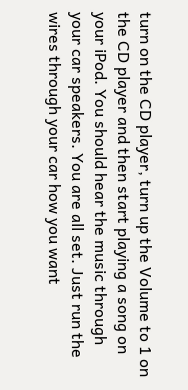turn on the CD player, turn up the Volume to 1 on the CD player and then start playing a song on your iPod. You should hear the music through your car speakers. You are all set. Just run the wires through your car how you want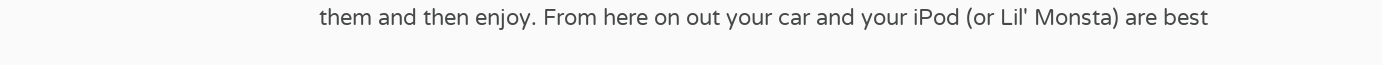them and then enjoy. From here on out your car and your iPod (or Lil' Monsta) are best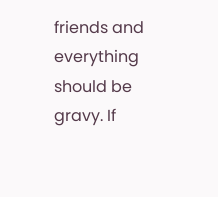friends and everything should be gravy. If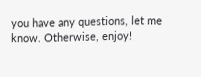you have any questions, let me know. Otherwise, enjoy!